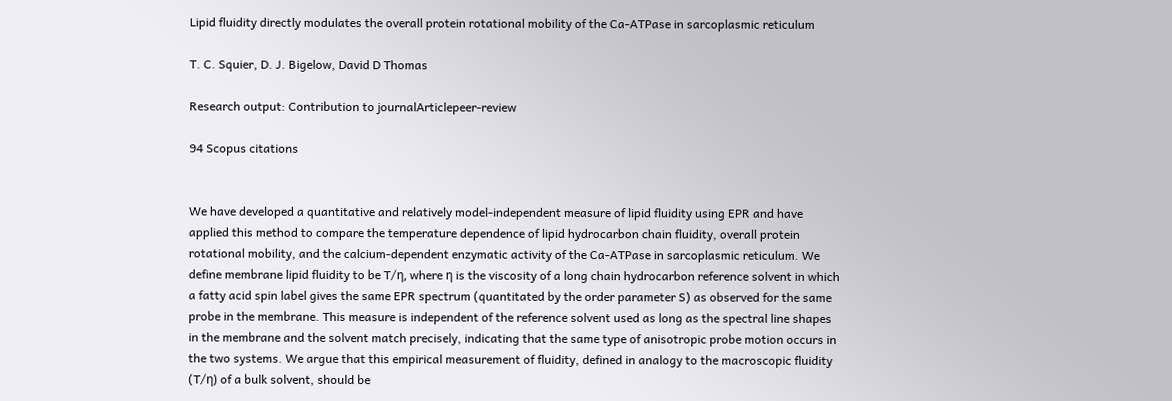Lipid fluidity directly modulates the overall protein rotational mobility of the Ca-ATPase in sarcoplasmic reticulum

T. C. Squier, D. J. Bigelow, David D Thomas

Research output: Contribution to journalArticlepeer-review

94 Scopus citations


We have developed a quantitative and relatively model-independent measure of lipid fluidity using EPR and have applied this method to compare the temperature dependence of lipid hydrocarbon chain fluidity, overall protein rotational mobility, and the calcium-dependent enzymatic activity of the Ca-ATPase in sarcoplasmic reticulum. We define membrane lipid fluidity to be T/η, where η is the viscosity of a long chain hydrocarbon reference solvent in which a fatty acid spin label gives the same EPR spectrum (quantitated by the order parameter S) as observed for the same probe in the membrane. This measure is independent of the reference solvent used as long as the spectral line shapes in the membrane and the solvent match precisely, indicating that the same type of anisotropic probe motion occurs in the two systems. We argue that this empirical measurement of fluidity, defined in analogy to the macroscopic fluidity (T/η) of a bulk solvent, should be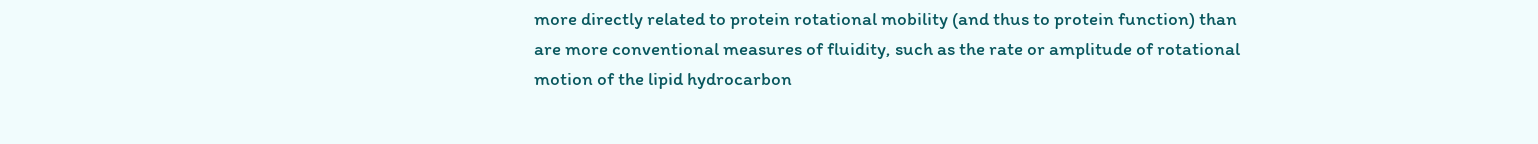more directly related to protein rotational mobility (and thus to protein function) than are more conventional measures of fluidity, such as the rate or amplitude of rotational motion of the lipid hydrocarbon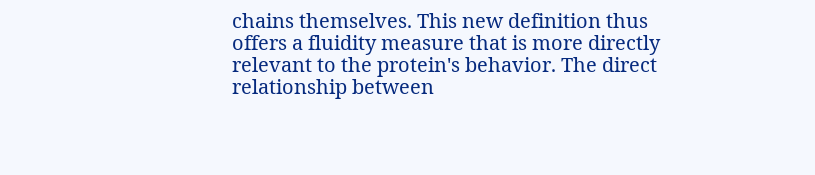chains themselves. This new definition thus offers a fluidity measure that is more directly relevant to the protein's behavior. The direct relationship between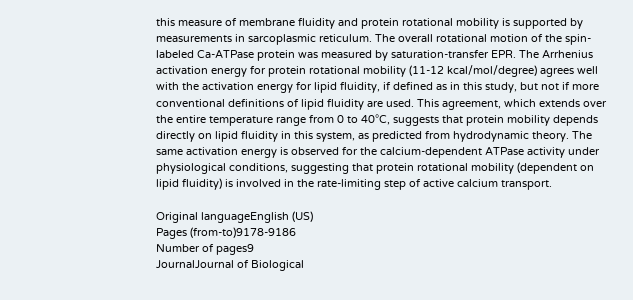this measure of membrane fluidity and protein rotational mobility is supported by measurements in sarcoplasmic reticulum. The overall rotational motion of the spin-labeled Ca-ATPase protein was measured by saturation-transfer EPR. The Arrhenius activation energy for protein rotational mobility (11-12 kcal/mol/degree) agrees well with the activation energy for lipid fluidity, if defined as in this study, but not if more conventional definitions of lipid fluidity are used. This agreement, which extends over the entire temperature range from 0 to 40°C, suggests that protein mobility depends directly on lipid fluidity in this system, as predicted from hydrodynamic theory. The same activation energy is observed for the calcium-dependent ATPase activity under physiological conditions, suggesting that protein rotational mobility (dependent on lipid fluidity) is involved in the rate-limiting step of active calcium transport.

Original languageEnglish (US)
Pages (from-to)9178-9186
Number of pages9
JournalJournal of Biological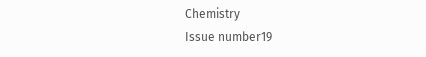Chemistry
Issue number19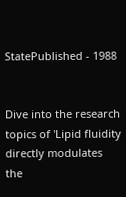StatePublished - 1988


Dive into the research topics of 'Lipid fluidity directly modulates the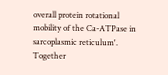overall protein rotational mobility of the Ca-ATPase in sarcoplasmic reticulum'. Together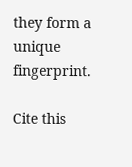they form a unique fingerprint.

Cite this